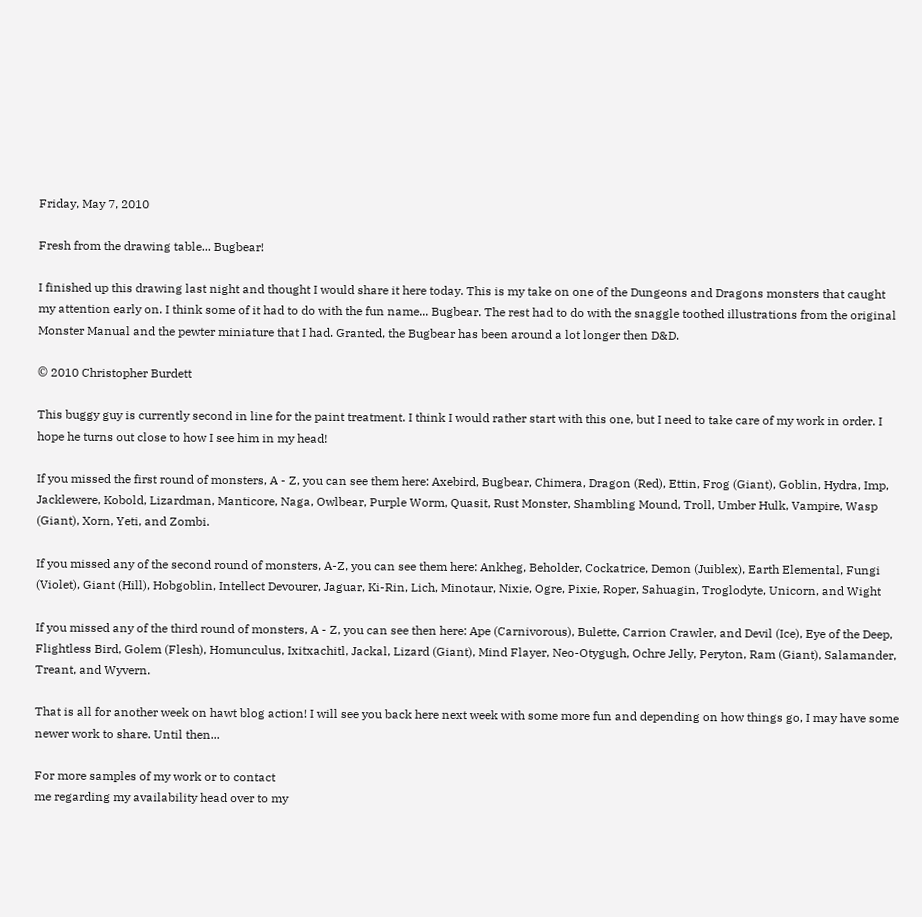Friday, May 7, 2010

Fresh from the drawing table... Bugbear!

I finished up this drawing last night and thought I would share it here today. This is my take on one of the Dungeons and Dragons monsters that caught my attention early on. I think some of it had to do with the fun name... Bugbear. The rest had to do with the snaggle toothed illustrations from the original Monster Manual and the pewter miniature that I had. Granted, the Bugbear has been around a lot longer then D&D.

© 2010 Christopher Burdett

This buggy guy is currently second in line for the paint treatment. I think I would rather start with this one, but I need to take care of my work in order. I hope he turns out close to how I see him in my head!

If you missed the first round of monsters, A - Z, you can see them here: Axebird, Bugbear, Chimera, Dragon (Red), Ettin, Frog (Giant), Goblin, Hydra, Imp, Jacklewere, Kobold, Lizardman, Manticore, Naga, Owlbear, Purple Worm, Quasit, Rust Monster, Shambling Mound, Troll, Umber Hulk, Vampire, Wasp (Giant), Xorn, Yeti, and Zombi.

If you missed any of the second round of monsters, A-Z, you can see them here: Ankheg, Beholder, Cockatrice, Demon (Juiblex), Earth Elemental, Fungi (Violet), Giant (Hill), Hobgoblin, Intellect Devourer, Jaguar, Ki-Rin, Lich, Minotaur, Nixie, Ogre, Pixie, Roper, Sahuagin, Troglodyte, Unicorn, and Wight

If you missed any of the third round of monsters, A - Z, you can see then here: Ape (Carnivorous), Bulette, Carrion Crawler, and Devil (Ice), Eye of the Deep, Flightless Bird, Golem (Flesh), Homunculus, Ixitxachitl, Jackal, Lizard (Giant), Mind Flayer, Neo-Otygugh, Ochre Jelly, Peryton, Ram (Giant), Salamander, Treant, and Wyvern.

That is all for another week on hawt blog action! I will see you back here next week with some more fun and depending on how things go, I may have some newer work to share. Until then...

For more samples of my work or to contact
me regarding my availability head over to my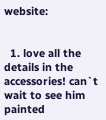website:


  1. love all the details in the accessories! can`t wait to see him painted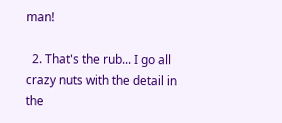man!

  2. That's the rub... I go all crazy nuts with the detail in the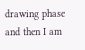drawing phase and then I am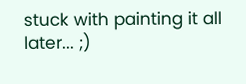stuck with painting it all later... ;)